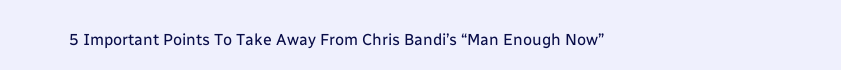5 Important Points To Take Away From Chris Bandi’s “Man Enough Now”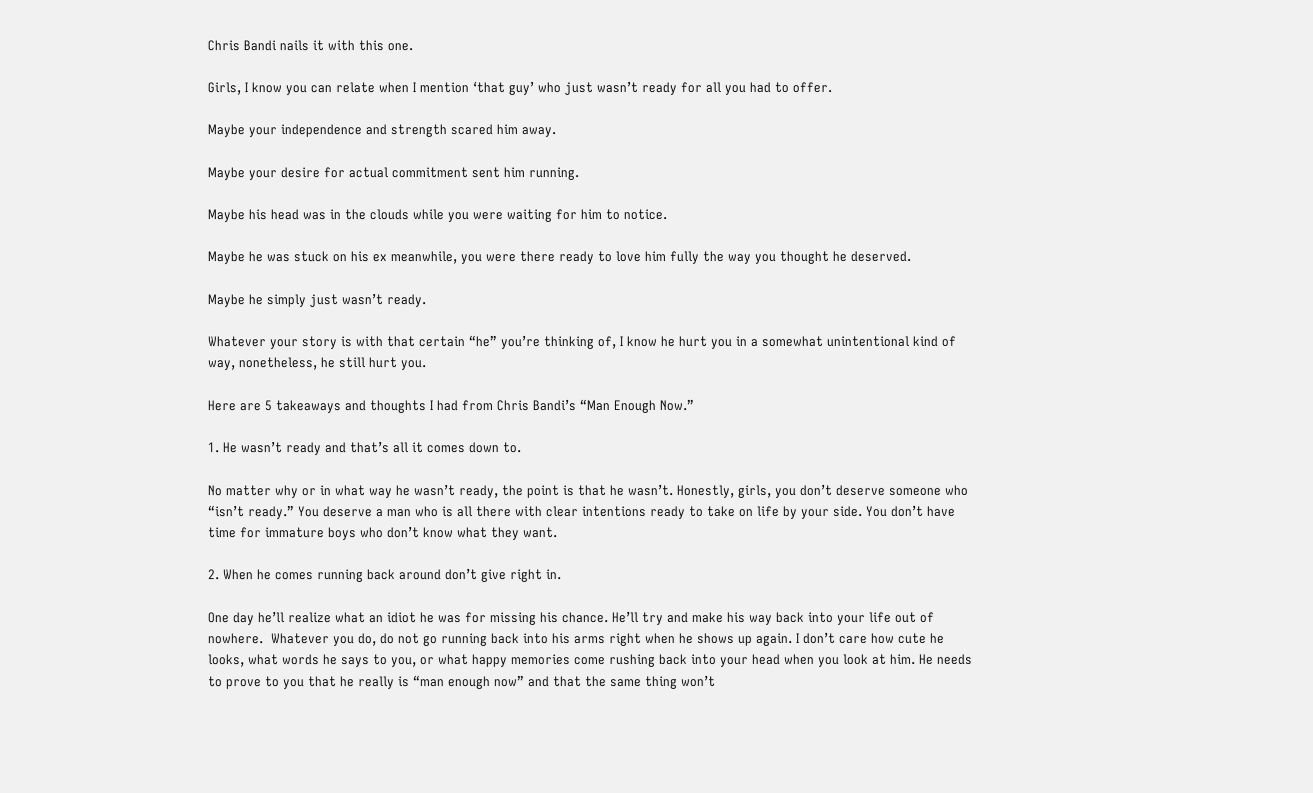Chris Bandi nails it with this one.

Girls, I know you can relate when I mention ‘that guy’ who just wasn’t ready for all you had to offer.

Maybe your independence and strength scared him away.

Maybe your desire for actual commitment sent him running.

Maybe his head was in the clouds while you were waiting for him to notice.

Maybe he was stuck on his ex meanwhile, you were there ready to love him fully the way you thought he deserved.

Maybe he simply just wasn’t ready.

Whatever your story is with that certain “he” you’re thinking of, I know he hurt you in a somewhat unintentional kind of way, nonetheless, he still hurt you.

Here are 5 takeaways and thoughts I had from Chris Bandi’s “Man Enough Now.”

1. He wasn’t ready and that’s all it comes down to.

No matter why or in what way he wasn’t ready, the point is that he wasn’t. Honestly, girls, you don’t deserve someone who “isn’t ready.” You deserve a man who is all there with clear intentions ready to take on life by your side. You don’t have time for immature boys who don’t know what they want.

2. When he comes running back around don’t give right in.

One day he’ll realize what an idiot he was for missing his chance. He’ll try and make his way back into your life out of nowhere.  Whatever you do, do not go running back into his arms right when he shows up again. I don’t care how cute he looks, what words he says to you, or what happy memories come rushing back into your head when you look at him. He needs to prove to you that he really is “man enough now” and that the same thing won’t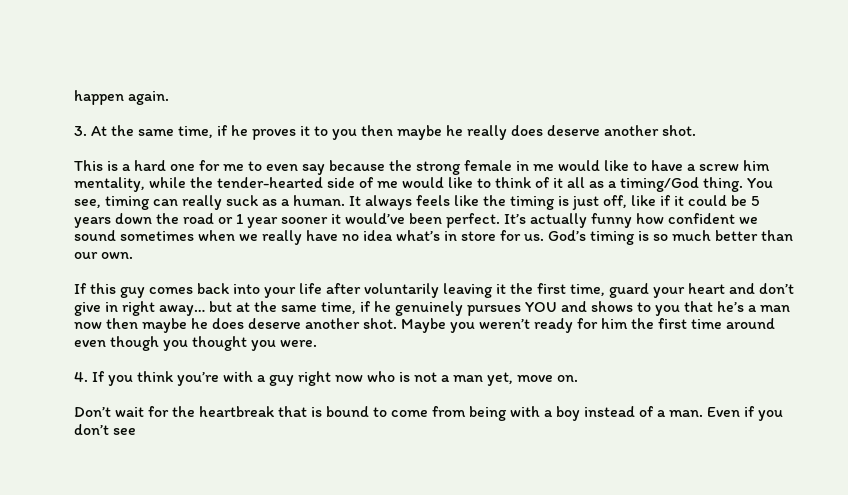happen again.

3. At the same time, if he proves it to you then maybe he really does deserve another shot.

This is a hard one for me to even say because the strong female in me would like to have a screw him mentality, while the tender-hearted side of me would like to think of it all as a timing/God thing. You see, timing can really suck as a human. It always feels like the timing is just off, like if it could be 5 years down the road or 1 year sooner it would’ve been perfect. It’s actually funny how confident we sound sometimes when we really have no idea what’s in store for us. God’s timing is so much better than our own.

If this guy comes back into your life after voluntarily leaving it the first time, guard your heart and don’t give in right away… but at the same time, if he genuinely pursues YOU and shows to you that he’s a man now then maybe he does deserve another shot. Maybe you weren’t ready for him the first time around even though you thought you were.

4. If you think you’re with a guy right now who is not a man yet, move on.

Don’t wait for the heartbreak that is bound to come from being with a boy instead of a man. Even if you don’t see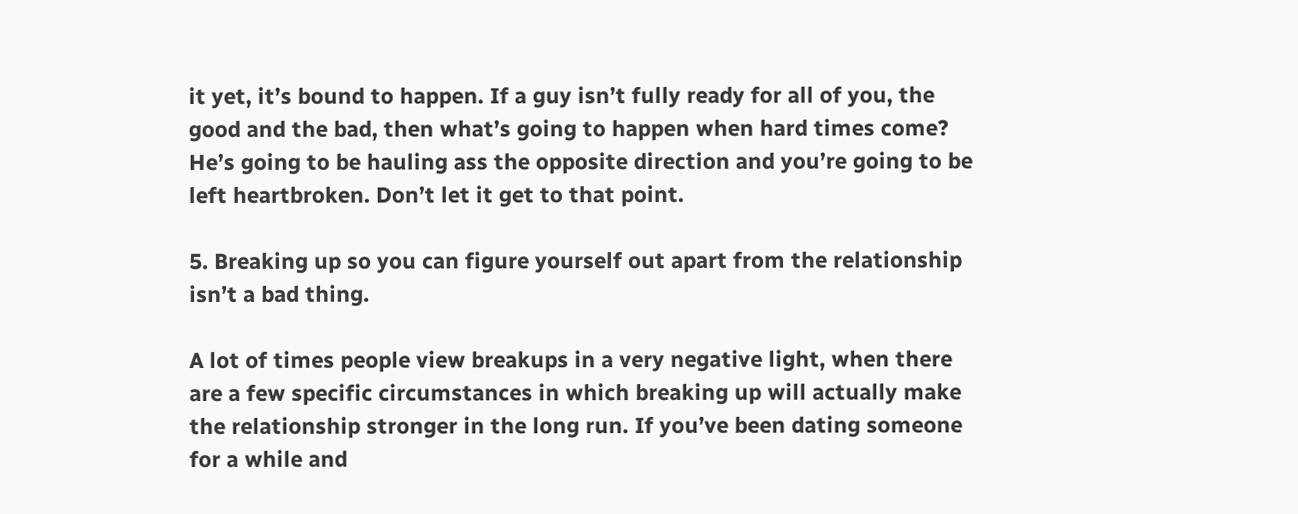it yet, it’s bound to happen. If a guy isn’t fully ready for all of you, the good and the bad, then what’s going to happen when hard times come? He’s going to be hauling ass the opposite direction and you’re going to be left heartbroken. Don’t let it get to that point.

5. Breaking up so you can figure yourself out apart from the relationship isn’t a bad thing.

A lot of times people view breakups in a very negative light, when there are a few specific circumstances in which breaking up will actually make the relationship stronger in the long run. If you’ve been dating someone for a while and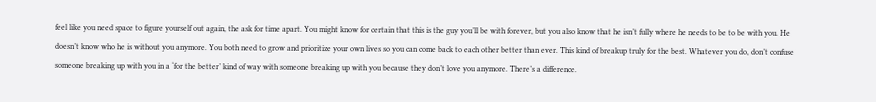feel like you need space to figure yourself out again, the ask for time apart. You might know for certain that this is the guy you’ll be with forever, but you also know that he isn’t fully where he needs to be to be with you. He doesn’t know who he is without you anymore. You both need to grow and prioritize your own lives so you can come back to each other better than ever. This kind of breakup truly for the best. Whatever you do, don’t confuse someone breaking up with you in a ‘for the better’ kind of way with someone breaking up with you because they don’t love you anymore. There’s a difference.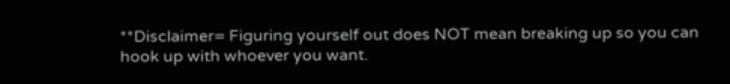**Disclaimer= Figuring yourself out does NOT mean breaking up so you can hook up with whoever you want.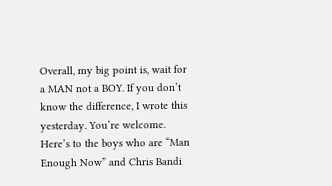Overall, my big point is, wait for a MAN not a BOY. If you don’t know the difference, I wrote this yesterday. You’re welcome. Here’s to the boys who are “Man Enough Now” and Chris Bandi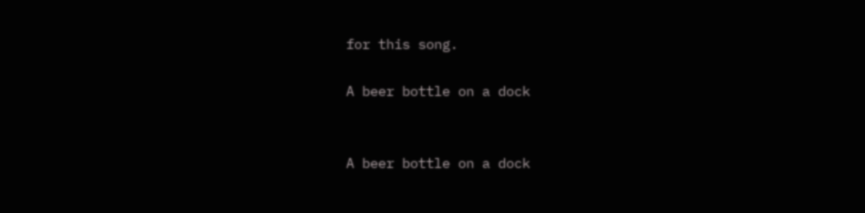for this song.

A beer bottle on a dock


A beer bottle on a dock